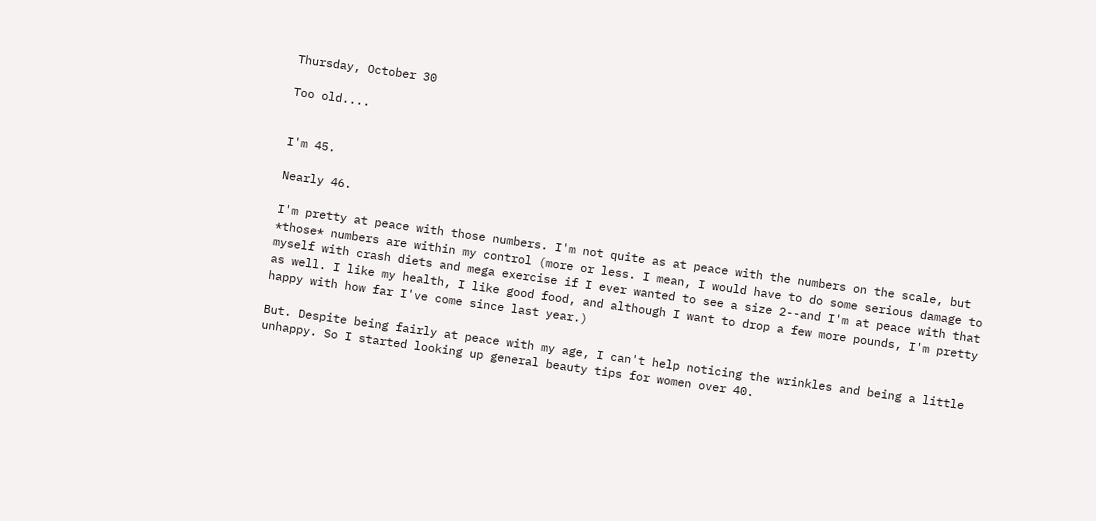Thursday, October 30

Too old....


I'm 45.

Nearly 46.

I'm pretty at peace with those numbers. I'm not quite as at peace with the numbers on the scale, but *those* numbers are within my control (more or less. I mean, I would have to do some serious damage to myself with crash diets and mega exercise if I ever wanted to see a size 2--and I'm at peace with that as well. I like my health, I like good food, and although I want to drop a few more pounds, I'm pretty happy with how far I've come since last year.)

But. Despite being fairly at peace with my age, I can't help noticing the wrinkles and being a little unhappy. So I started looking up general beauty tips for women over 40.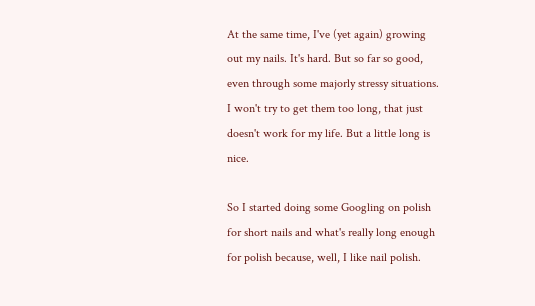At the same time, I've (yet again) growing out my nails. It's hard. But so far so good, even through some majorly stressy situations. I won't try to get them too long, that just doesn't work for my life. But a little long is nice.

So I started doing some Googling on polish for short nails and what's really long enough for polish because, well, I like nail polish.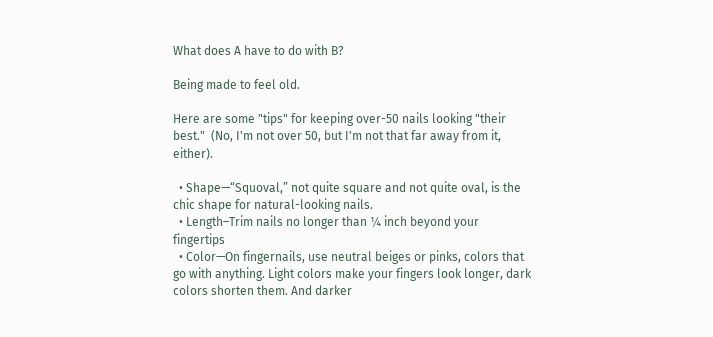What does A have to do with B?

Being made to feel old.

Here are some "tips" for keeping over-50 nails looking "their best."  (No, I'm not over 50, but I'm not that far away from it, either).

  • Shape—“Squoval,” not quite square and not quite oval, is the chic shape for natural-looking nails.
  • Length–Trim nails no longer than ¼ inch beyond your fingertips
  • Color—On fingernails, use neutral beiges or pinks, colors that go with anything. Light colors make your fingers look longer, dark colors shorten them. And darker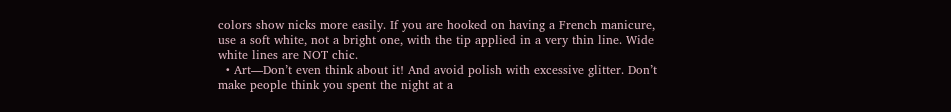colors show nicks more easily. If you are hooked on having a French manicure, use a soft white, not a bright one, with the tip applied in a very thin line. Wide white lines are NOT chic.
  • Art—Don’t even think about it! And avoid polish with excessive glitter. Don’t make people think you spent the night at a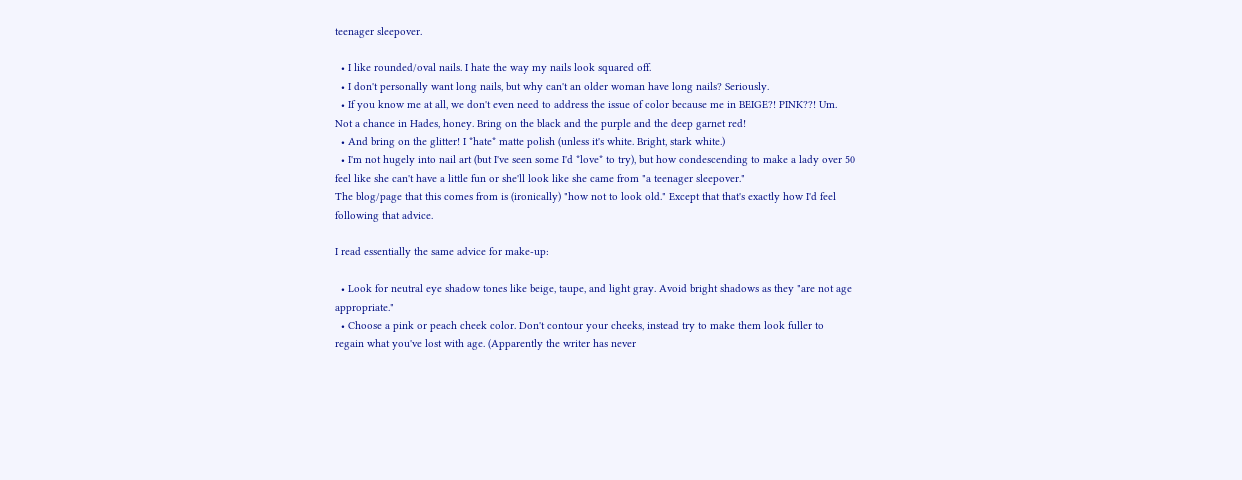teenager sleepover.

  • I like rounded/oval nails. I hate the way my nails look squared off.
  • I don't personally want long nails, but why can't an older woman have long nails? Seriously.
  • If you know me at all, we don't even need to address the issue of color because me in BEIGE?! PINK??! Um. Not a chance in Hades, honey. Bring on the black and the purple and the deep garnet red!
  • And bring on the glitter! I *hate* matte polish (unless it's white. Bright, stark white.)
  • I'm not hugely into nail art (but I've seen some I'd *love* to try), but how condescending to make a lady over 50 feel like she can't have a little fun or she'll look like she came from "a teenager sleepover."
The blog/page that this comes from is (ironically) "how not to look old." Except that that's exactly how I'd feel following that advice.

I read essentially the same advice for make-up:

  • Look for neutral eye shadow tones like beige, taupe, and light gray. Avoid bright shadows as they "are not age appropriate."
  • Choose a pink or peach cheek color. Don't contour your cheeks, instead try to make them look fuller to regain what you've lost with age. (Apparently the writer has never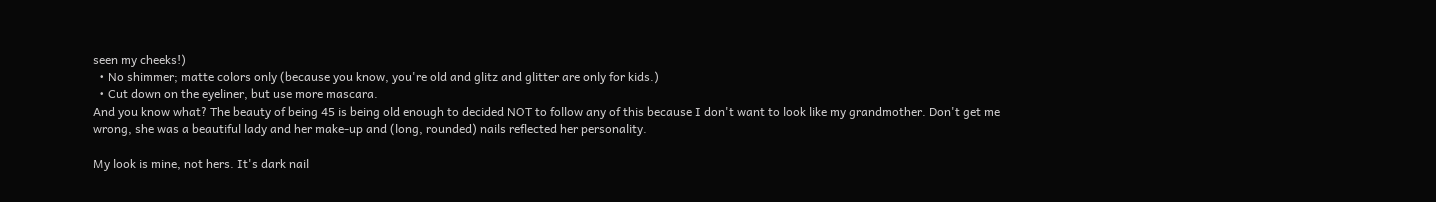seen my cheeks!)
  • No shimmer; matte colors only (because you know, you're old and glitz and glitter are only for kids.)
  • Cut down on the eyeliner, but use more mascara.
And you know what? The beauty of being 45 is being old enough to decided NOT to follow any of this because I don't want to look like my grandmother. Don't get me wrong, she was a beautiful lady and her make-up and (long, rounded) nails reflected her personality.

My look is mine, not hers. It's dark nail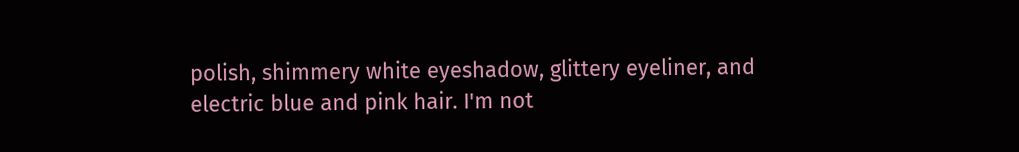polish, shimmery white eyeshadow, glittery eyeliner, and electric blue and pink hair. I'm not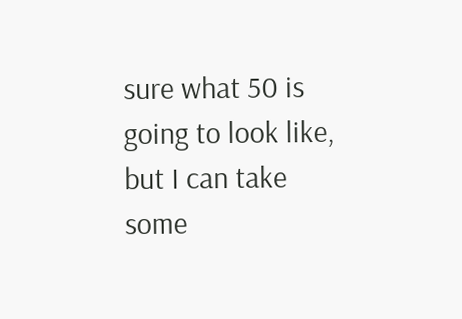sure what 50 is going to look like, but I can take some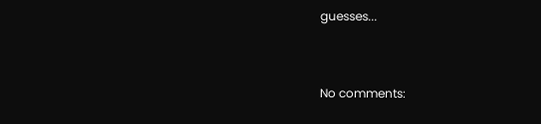guesses...


No comments: